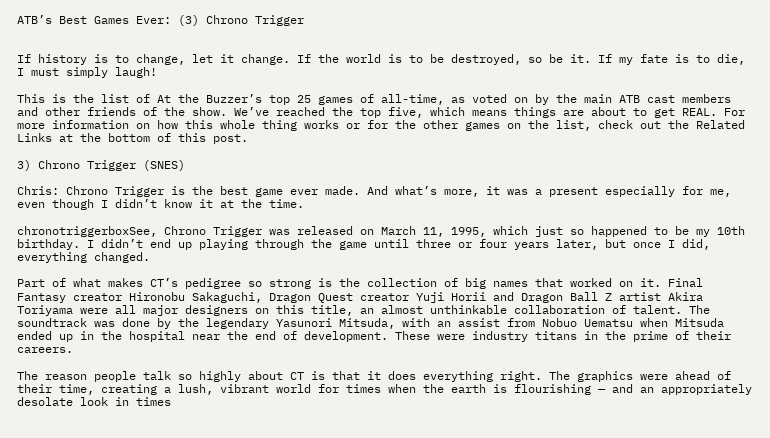ATB’s Best Games Ever: (3) Chrono Trigger


If history is to change, let it change. If the world is to be destroyed, so be it. If my fate is to die, I must simply laugh!

This is the list of At the Buzzer’s top 25 games of all-time, as voted on by the main ATB cast members and other friends of the show. We’ve reached the top five, which means things are about to get REAL. For more information on how this whole thing works or for the other games on the list, check out the Related Links at the bottom of this post.

3) Chrono Trigger (SNES)

Chris: Chrono Trigger is the best game ever made. And what’s more, it was a present especially for me, even though I didn’t know it at the time.

chronotriggerboxSee, Chrono Trigger was released on March 11, 1995, which just so happened to be my 10th birthday. I didn’t end up playing through the game until three or four years later, but once I did, everything changed.

Part of what makes CT’s pedigree so strong is the collection of big names that worked on it. Final Fantasy creator Hironobu Sakaguchi, Dragon Quest creator Yuji Horii and Dragon Ball Z artist Akira Toriyama were all major designers on this title, an almost unthinkable collaboration of talent. The soundtrack was done by the legendary Yasunori Mitsuda, with an assist from Nobuo Uematsu when Mitsuda ended up in the hospital near the end of development. These were industry titans in the prime of their careers.

The reason people talk so highly about CT is that it does everything right. The graphics were ahead of their time, creating a lush, vibrant world for times when the earth is flourishing — and an appropriately desolate look in times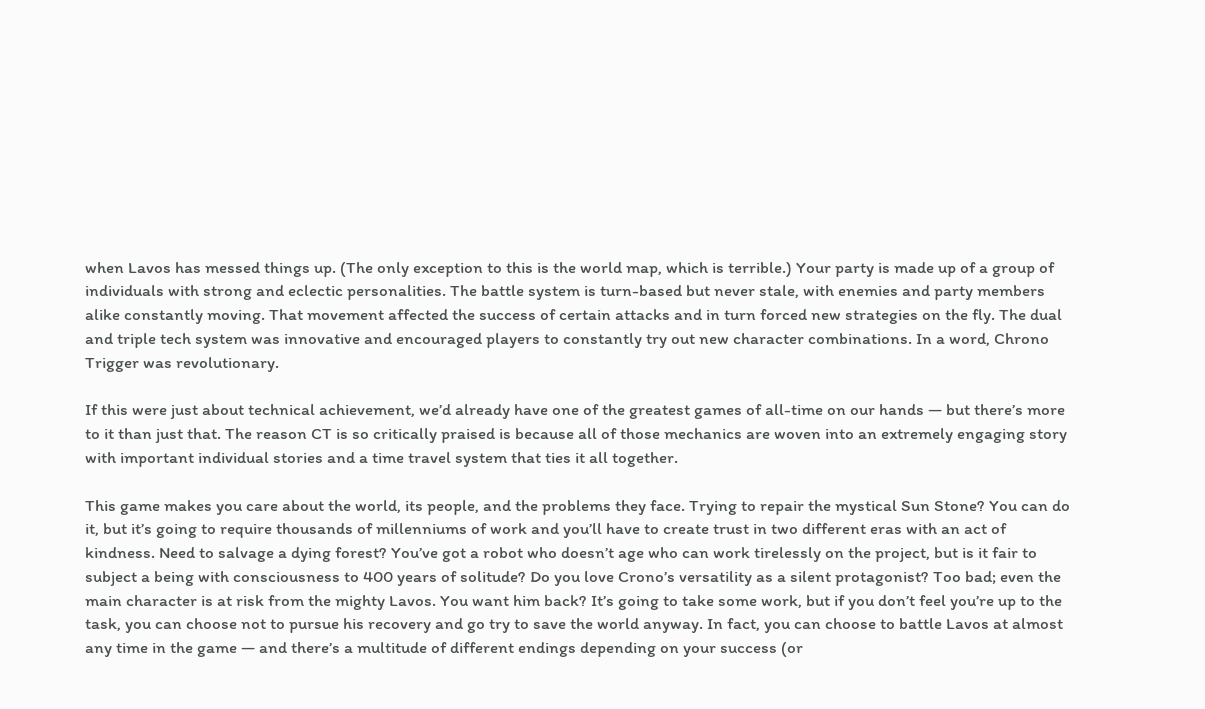when Lavos has messed things up. (The only exception to this is the world map, which is terrible.) Your party is made up of a group of individuals with strong and eclectic personalities. The battle system is turn-based but never stale, with enemies and party members alike constantly moving. That movement affected the success of certain attacks and in turn forced new strategies on the fly. The dual and triple tech system was innovative and encouraged players to constantly try out new character combinations. In a word, Chrono Trigger was revolutionary.

If this were just about technical achievement, we’d already have one of the greatest games of all-time on our hands — but there’s more to it than just that. The reason CT is so critically praised is because all of those mechanics are woven into an extremely engaging story with important individual stories and a time travel system that ties it all together.

This game makes you care about the world, its people, and the problems they face. Trying to repair the mystical Sun Stone? You can do it, but it’s going to require thousands of millenniums of work and you’ll have to create trust in two different eras with an act of kindness. Need to salvage a dying forest? You’ve got a robot who doesn’t age who can work tirelessly on the project, but is it fair to subject a being with consciousness to 400 years of solitude? Do you love Crono’s versatility as a silent protagonist? Too bad; even the main character is at risk from the mighty Lavos. You want him back? It’s going to take some work, but if you don’t feel you’re up to the task, you can choose not to pursue his recovery and go try to save the world anyway. In fact, you can choose to battle Lavos at almost any time in the game — and there’s a multitude of different endings depending on your success (or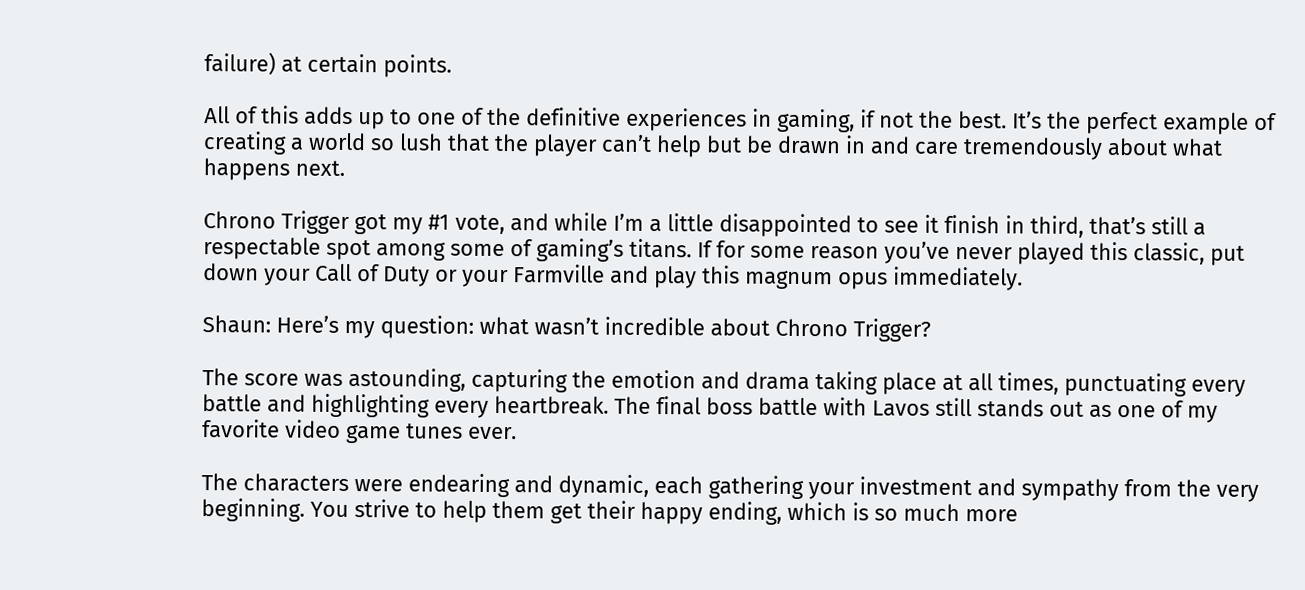failure) at certain points.

All of this adds up to one of the definitive experiences in gaming, if not the best. It’s the perfect example of creating a world so lush that the player can’t help but be drawn in and care tremendously about what happens next.

Chrono Trigger got my #1 vote, and while I’m a little disappointed to see it finish in third, that’s still a respectable spot among some of gaming’s titans. If for some reason you’ve never played this classic, put down your Call of Duty or your Farmville and play this magnum opus immediately.

Shaun: Here’s my question: what wasn’t incredible about Chrono Trigger?

The score was astounding, capturing the emotion and drama taking place at all times, punctuating every battle and highlighting every heartbreak. The final boss battle with Lavos still stands out as one of my favorite video game tunes ever.

The characters were endearing and dynamic, each gathering your investment and sympathy from the very beginning. You strive to help them get their happy ending, which is so much more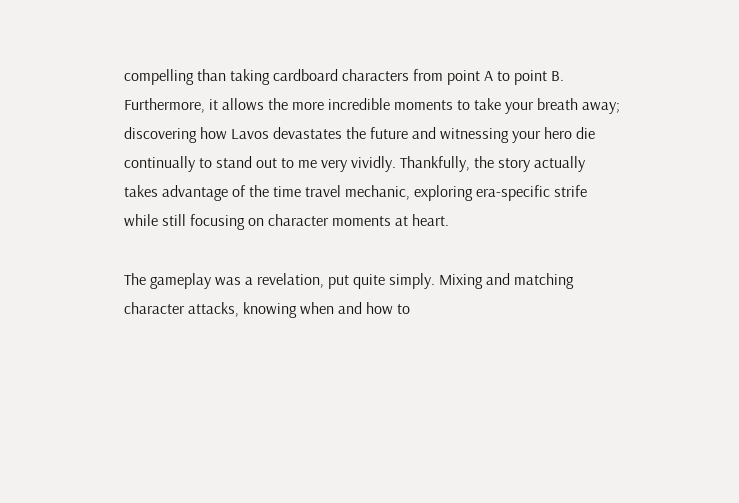compelling than taking cardboard characters from point A to point B. Furthermore, it allows the more incredible moments to take your breath away; discovering how Lavos devastates the future and witnessing your hero die continually to stand out to me very vividly. Thankfully, the story actually takes advantage of the time travel mechanic, exploring era-specific strife while still focusing on character moments at heart.

The gameplay was a revelation, put quite simply. Mixing and matching character attacks, knowing when and how to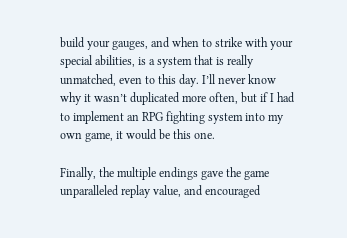build your gauges, and when to strike with your special abilities, is a system that is really unmatched, even to this day. I’ll never know why it wasn’t duplicated more often, but if I had to implement an RPG fighting system into my own game, it would be this one.

Finally, the multiple endings gave the game unparalleled replay value, and encouraged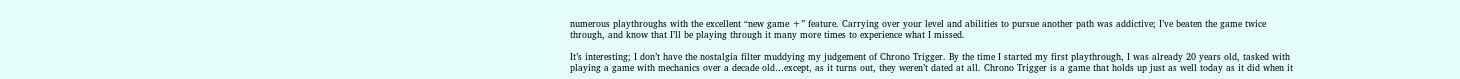numerous playthroughs with the excellent “new game +” feature. Carrying over your level and abilities to pursue another path was addictive; I’ve beaten the game twice through, and know that I’ll be playing through it many more times to experience what I missed.

It’s interesting; I don’t have the nostalgia filter muddying my judgement of Chrono Trigger. By the time I started my first playthrough, I was already 20 years old, tasked with playing a game with mechanics over a decade old…except, as it turns out, they weren’t dated at all. Chrono Trigger is a game that holds up just as well today as it did when it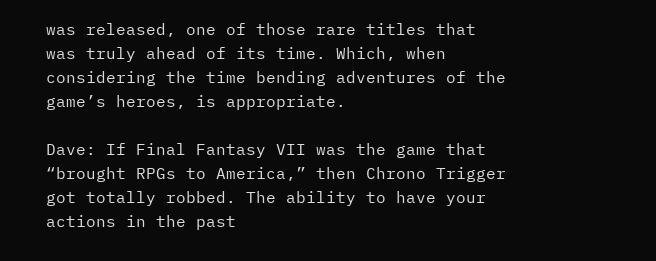was released, one of those rare titles that was truly ahead of its time. Which, when considering the time bending adventures of the game’s heroes, is appropriate.

Dave: If Final Fantasy VII was the game that “brought RPGs to America,” then Chrono Trigger got totally robbed. The ability to have your actions in the past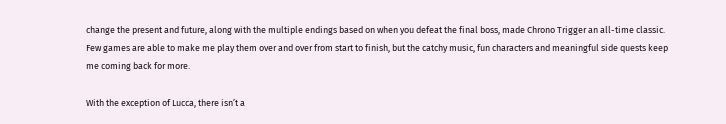change the present and future, along with the multiple endings based on when you defeat the final boss, made Chrono Trigger an all-time classic. Few games are able to make me play them over and over from start to finish, but the catchy music, fun characters and meaningful side quests keep me coming back for more.

With the exception of Lucca, there isn’t a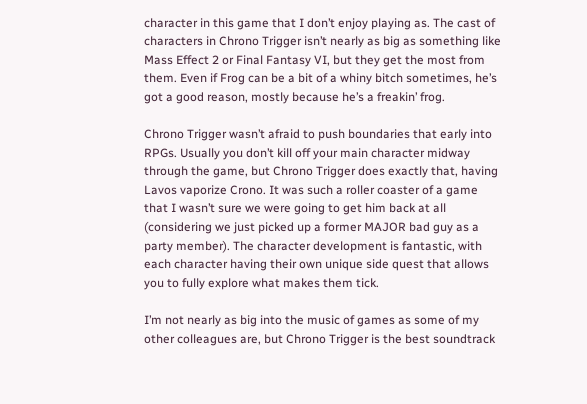character in this game that I don’t enjoy playing as. The cast of characters in Chrono Trigger isn’t nearly as big as something like Mass Effect 2 or Final Fantasy VI, but they get the most from them. Even if Frog can be a bit of a whiny bitch sometimes, he’s got a good reason, mostly because he’s a freakin’ frog.

Chrono Trigger wasn’t afraid to push boundaries that early into RPGs. Usually you don’t kill off your main character midway through the game, but Chrono Trigger does exactly that, having Lavos vaporize Crono. It was such a roller coaster of a game that I wasn’t sure we were going to get him back at all (considering we just picked up a former MAJOR bad guy as a party member). The character development is fantastic, with each character having their own unique side quest that allows you to fully explore what makes them tick.

I’m not nearly as big into the music of games as some of my other colleagues are, but Chrono Trigger is the best soundtrack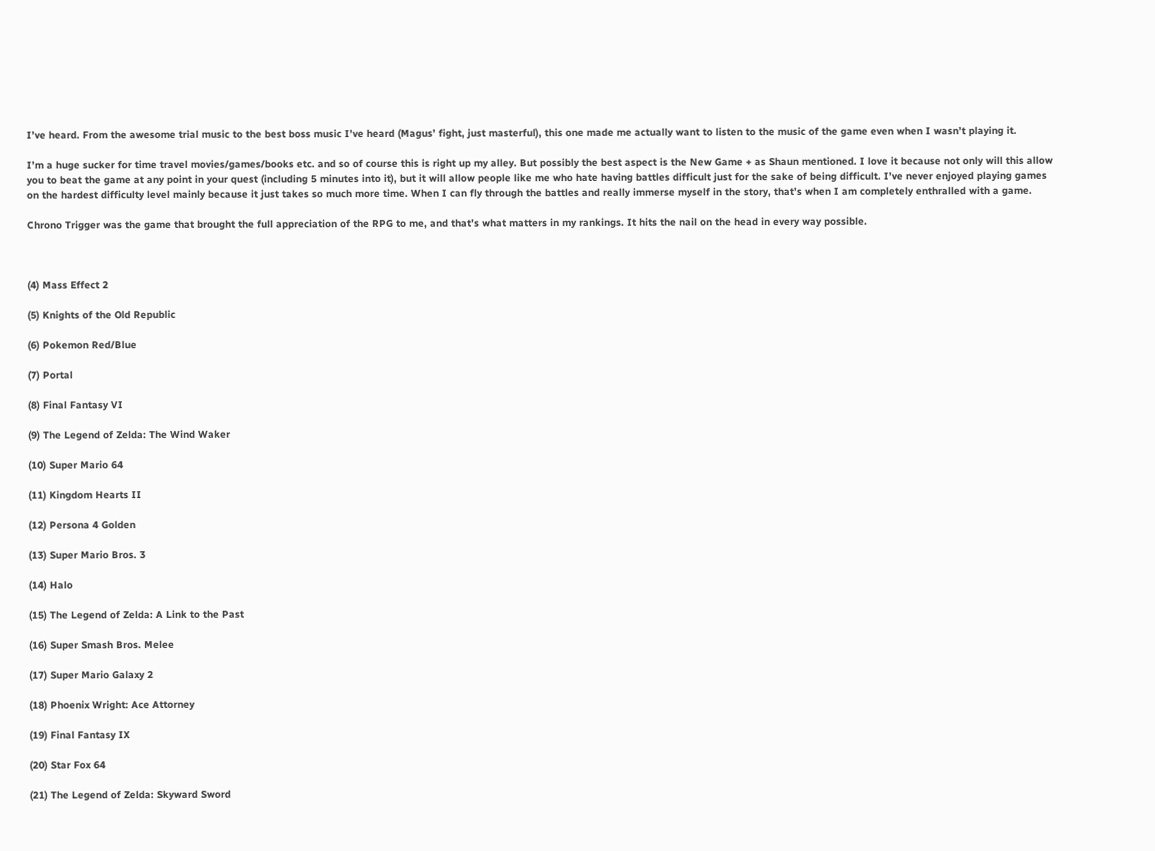I’ve heard. From the awesome trial music to the best boss music I’ve heard (Magus’ fight, just masterful), this one made me actually want to listen to the music of the game even when I wasn’t playing it.

I’m a huge sucker for time travel movies/games/books etc. and so of course this is right up my alley. But possibly the best aspect is the New Game + as Shaun mentioned. I love it because not only will this allow you to beat the game at any point in your quest (including 5 minutes into it), but it will allow people like me who hate having battles difficult just for the sake of being difficult. I’ve never enjoyed playing games on the hardest difficulty level mainly because it just takes so much more time. When I can fly through the battles and really immerse myself in the story, that’s when I am completely enthralled with a game.

Chrono Trigger was the game that brought the full appreciation of the RPG to me, and that’s what matters in my rankings. It hits the nail on the head in every way possible.



(4) Mass Effect 2

(5) Knights of the Old Republic

(6) Pokemon Red/Blue

(7) Portal

(8) Final Fantasy VI

(9) The Legend of Zelda: The Wind Waker

(10) Super Mario 64

(11) Kingdom Hearts II

(12) Persona 4 Golden

(13) Super Mario Bros. 3

(14) Halo

(15) The Legend of Zelda: A Link to the Past

(16) Super Smash Bros. Melee

(17) Super Mario Galaxy 2

(18) Phoenix Wright: Ace Attorney

(19) Final Fantasy IX

(20) Star Fox 64

(21) The Legend of Zelda: Skyward Sword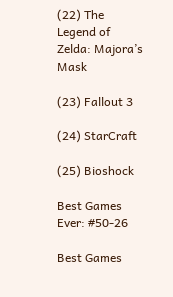(22) The Legend of Zelda: Majora’s Mask

(23) Fallout 3

(24) StarCraft

(25) Bioshock

Best Games Ever: #50-26

Best Games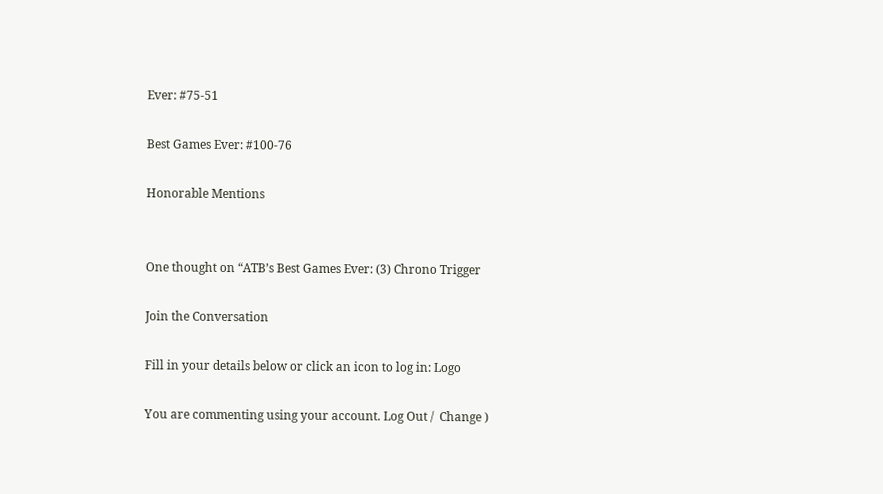Ever: #75-51

Best Games Ever: #100-76

Honorable Mentions


One thought on “ATB’s Best Games Ever: (3) Chrono Trigger

Join the Conversation

Fill in your details below or click an icon to log in: Logo

You are commenting using your account. Log Out /  Change )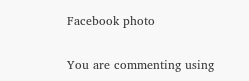Facebook photo

You are commenting using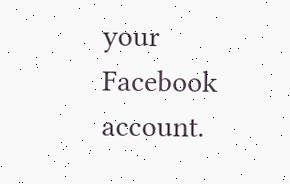your Facebook account.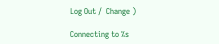Log Out /  Change )

Connecting to %s